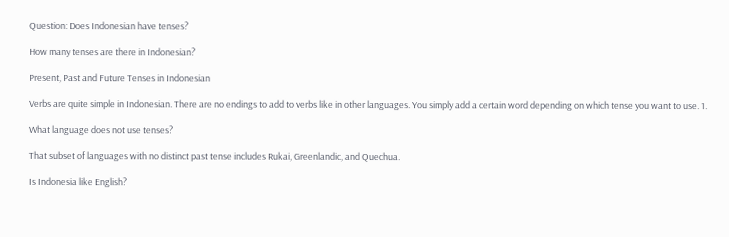Question: Does Indonesian have tenses?

How many tenses are there in Indonesian?

Present, Past and Future Tenses in Indonesian

Verbs are quite simple in Indonesian. There are no endings to add to verbs like in other languages. You simply add a certain word depending on which tense you want to use. 1.

What language does not use tenses?

That subset of languages with no distinct past tense includes Rukai, Greenlandic, and Quechua.

Is Indonesia like English?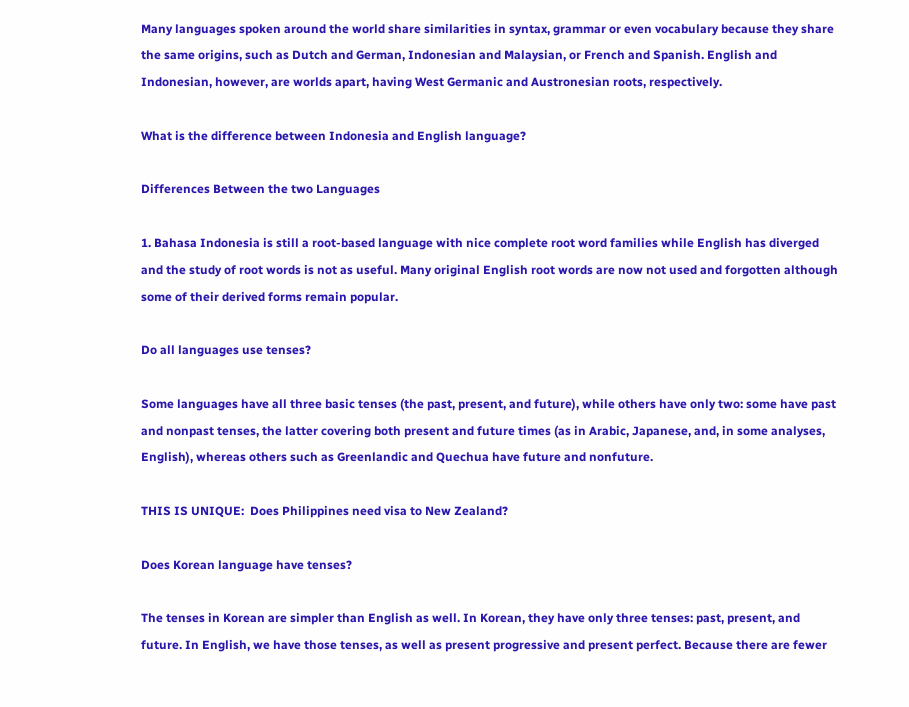Many languages spoken around the world share similarities in syntax, grammar or even vocabulary because they share the same origins, such as Dutch and German, Indonesian and Malaysian, or French and Spanish. English and Indonesian, however, are worlds apart, having West Germanic and Austronesian roots, respectively.

What is the difference between Indonesia and English language?

Differences Between the two Languages

1. Bahasa Indonesia is still a root-based language with nice complete root word families while English has diverged and the study of root words is not as useful. Many original English root words are now not used and forgotten although some of their derived forms remain popular.

Do all languages use tenses?

Some languages have all three basic tenses (the past, present, and future), while others have only two: some have past and nonpast tenses, the latter covering both present and future times (as in Arabic, Japanese, and, in some analyses, English), whereas others such as Greenlandic and Quechua have future and nonfuture.

THIS IS UNIQUE:  Does Philippines need visa to New Zealand?

Does Korean language have tenses?

The tenses in Korean are simpler than English as well. In Korean, they have only three tenses: past, present, and future. In English, we have those tenses, as well as present progressive and present perfect. Because there are fewer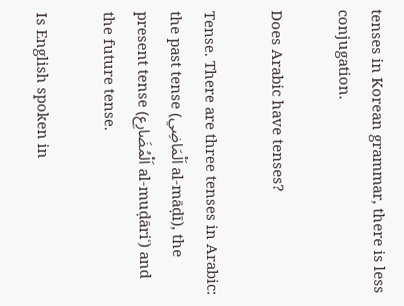tenses in Korean grammar, there is less conjugation.

Does Arabic have tenses?

Tense. There are three tenses in Arabic: the past tense (اَلْمَاضِي al-māḍī), the present tense (اَلْمُضَارِع al-muḍāriʿ) and the future tense.

Is English spoken in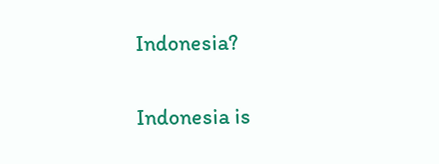Indonesia?

Indonesia is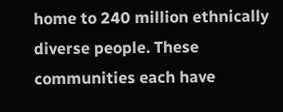home to 240 million ethnically diverse people. These communities each have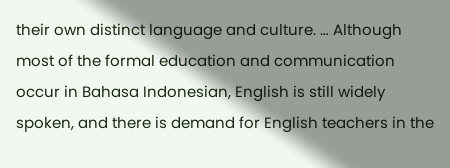their own distinct language and culture. … Although most of the formal education and communication occur in Bahasa Indonesian, English is still widely spoken, and there is demand for English teachers in the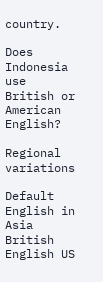country.

Does Indonesia use British or American English?

Regional variations

Default English in Asia
British English US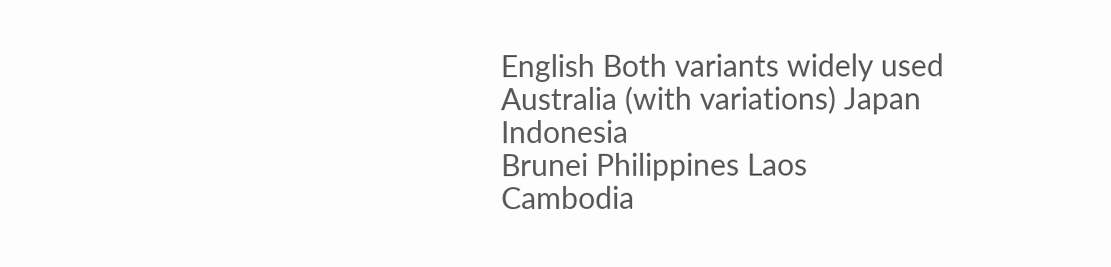English Both variants widely used
Australia (with variations) Japan Indonesia
Brunei Philippines Laos
Cambodia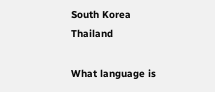South Korea Thailand

What language is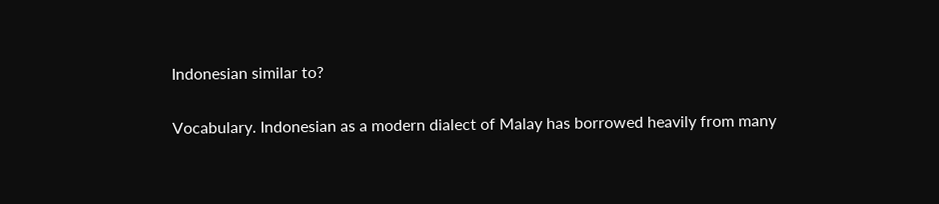Indonesian similar to?

Vocabulary. Indonesian as a modern dialect of Malay has borrowed heavily from many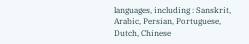languages, including : Sanskrit, Arabic, Persian, Portuguese, Dutch, Chinese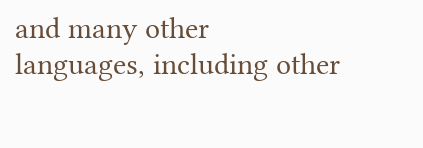and many other languages, including other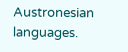Austronesian languages.